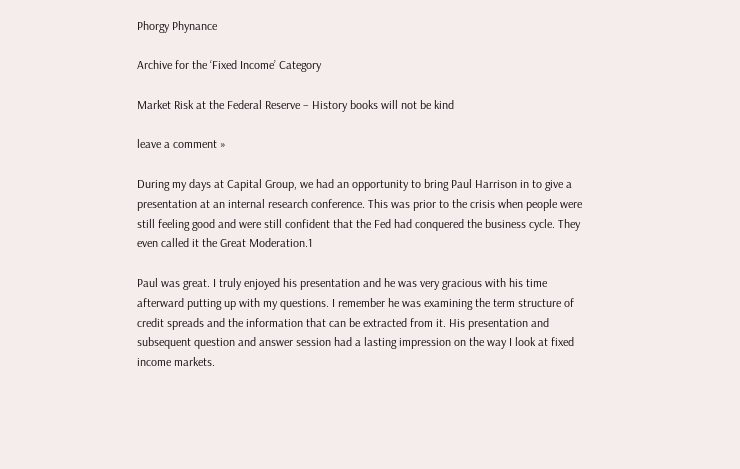Phorgy Phynance

Archive for the ‘Fixed Income’ Category

Market Risk at the Federal Reserve – History books will not be kind

leave a comment »

During my days at Capital Group, we had an opportunity to bring Paul Harrison in to give a presentation at an internal research conference. This was prior to the crisis when people were still feeling good and were still confident that the Fed had conquered the business cycle. They even called it the Great Moderation.1

Paul was great. I truly enjoyed his presentation and he was very gracious with his time afterward putting up with my questions. I remember he was examining the term structure of credit spreads and the information that can be extracted from it. His presentation and subsequent question and answer session had a lasting impression on the way I look at fixed income markets.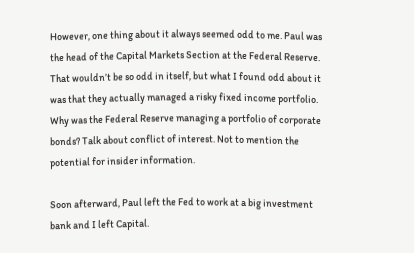However, one thing about it always seemed odd to me. Paul was the head of the Capital Markets Section at the Federal Reserve.  That wouldn’t be so odd in itself, but what I found odd about it was that they actually managed a risky fixed income portfolio. Why was the Federal Reserve managing a portfolio of corporate bonds? Talk about conflict of interest. Not to mention the potential for insider information.

Soon afterward, Paul left the Fed to work at a big investment bank and I left Capital.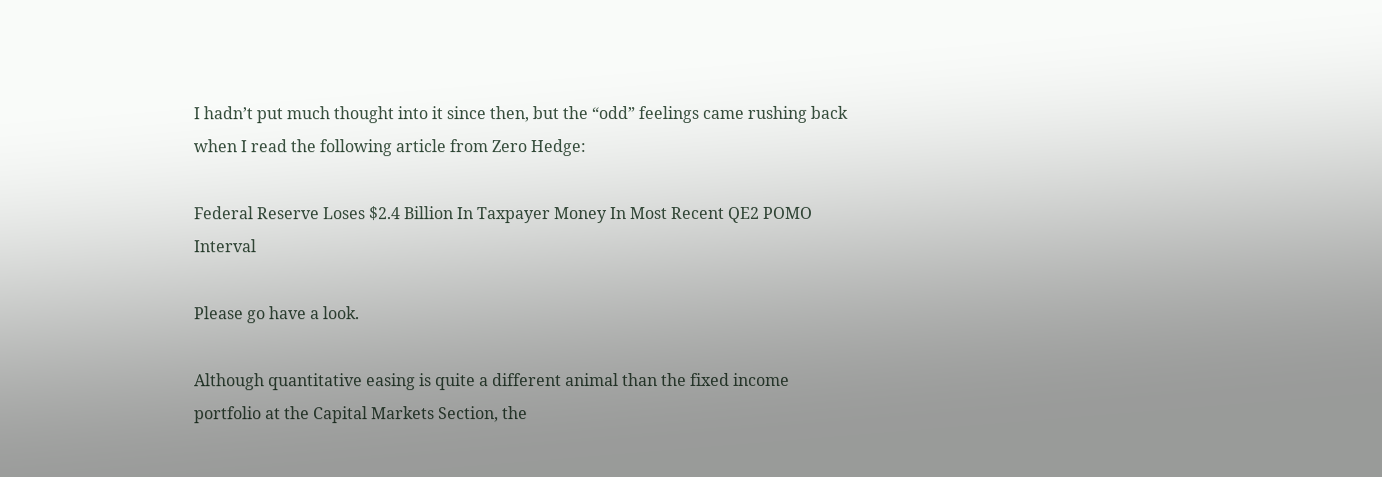I hadn’t put much thought into it since then, but the “odd” feelings came rushing back when I read the following article from Zero Hedge:

Federal Reserve Loses $2.4 Billion In Taxpayer Money In Most Recent QE2 POMO Interval

Please go have a look.

Although quantitative easing is quite a different animal than the fixed income portfolio at the Capital Markets Section, the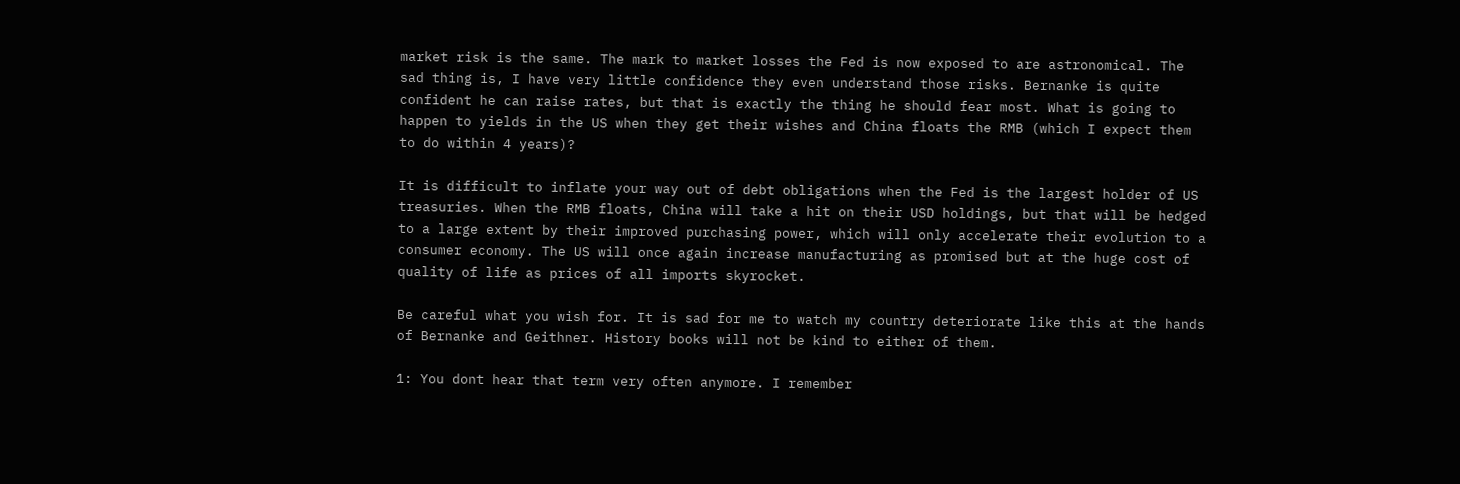market risk is the same. The mark to market losses the Fed is now exposed to are astronomical. The sad thing is, I have very little confidence they even understand those risks. Bernanke is quite confident he can raise rates, but that is exactly the thing he should fear most. What is going to happen to yields in the US when they get their wishes and China floats the RMB (which I expect them to do within 4 years)?

It is difficult to inflate your way out of debt obligations when the Fed is the largest holder of US treasuries. When the RMB floats, China will take a hit on their USD holdings, but that will be hedged to a large extent by their improved purchasing power, which will only accelerate their evolution to a consumer economy. The US will once again increase manufacturing as promised but at the huge cost of quality of life as prices of all imports skyrocket.

Be careful what you wish for. It is sad for me to watch my country deteriorate like this at the hands of Bernanke and Geithner. History books will not be kind to either of them.

1: You dont hear that term very often anymore. I remember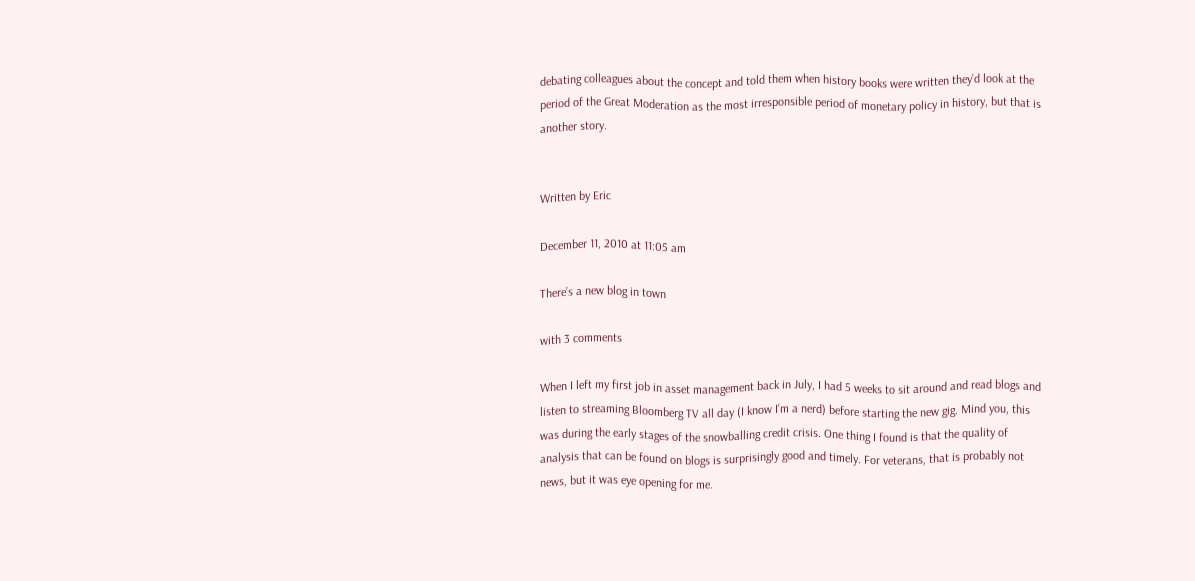debating colleagues about the concept and told them when history books were written they’d look at the period of the Great Moderation as the most irresponsible period of monetary policy in history, but that is another story.


Written by Eric

December 11, 2010 at 11:05 am

There’s a new blog in town

with 3 comments

When I left my first job in asset management back in July, I had 5 weeks to sit around and read blogs and listen to streaming Bloomberg TV all day (I know I’m a nerd) before starting the new gig. Mind you, this was during the early stages of the snowballing credit crisis. One thing I found is that the quality of analysis that can be found on blogs is surprisingly good and timely. For veterans, that is probably not news, but it was eye opening for me.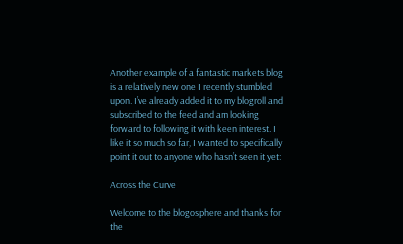Another example of a fantastic markets blog is a relatively new one I recently stumbled upon. I’ve already added it to my blogroll and subscribed to the feed and am looking forward to following it with keen interest. I like it so much so far, I wanted to specifically point it out to anyone who hasn’t seen it yet:

Across the Curve

Welcome to the blogosphere and thanks for the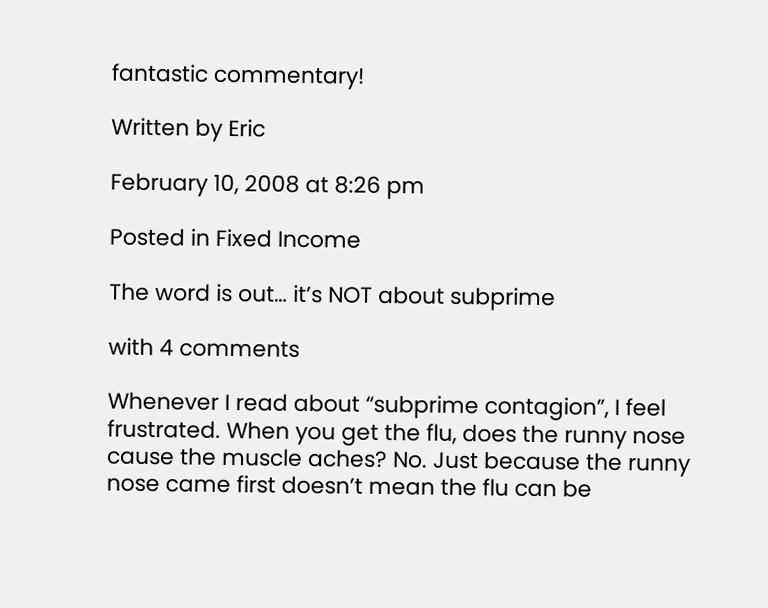fantastic commentary!

Written by Eric

February 10, 2008 at 8:26 pm

Posted in Fixed Income

The word is out… it’s NOT about subprime

with 4 comments

Whenever I read about “subprime contagion”, I feel frustrated. When you get the flu, does the runny nose cause the muscle aches? No. Just because the runny nose came first doesn’t mean the flu can be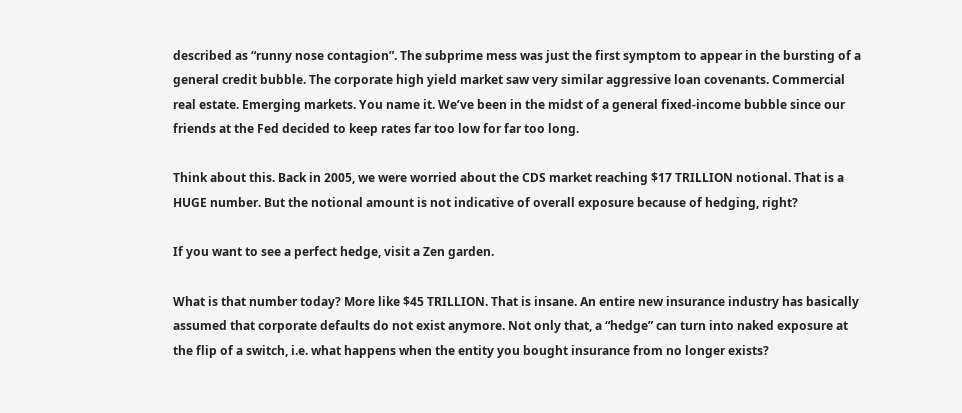described as “runny nose contagion”. The subprime mess was just the first symptom to appear in the bursting of a general credit bubble. The corporate high yield market saw very similar aggressive loan covenants. Commercial real estate. Emerging markets. You name it. We’ve been in the midst of a general fixed-income bubble since our friends at the Fed decided to keep rates far too low for far too long.

Think about this. Back in 2005, we were worried about the CDS market reaching $17 TRILLION notional. That is a HUGE number. But the notional amount is not indicative of overall exposure because of hedging, right?

If you want to see a perfect hedge, visit a Zen garden.

What is that number today? More like $45 TRILLION. That is insane. An entire new insurance industry has basically assumed that corporate defaults do not exist anymore. Not only that, a “hedge” can turn into naked exposure at the flip of a switch, i.e. what happens when the entity you bought insurance from no longer exists?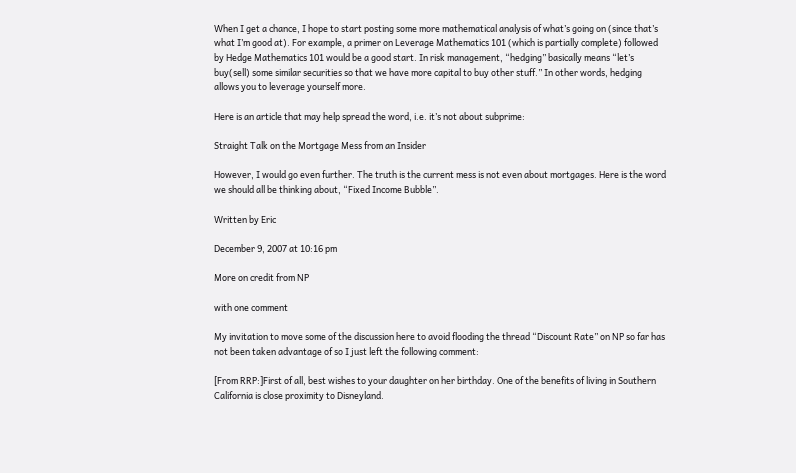When I get a chance, I hope to start posting some more mathematical analysis of what’s going on (since that’s what I’m good at). For example, a primer on Leverage Mathematics 101 (which is partially complete) followed by Hedge Mathematics 101 would be a good start. In risk management, “hedging” basically means “let’s buy(sell) some similar securities so that we have more capital to buy other stuff.” In other words, hedging allows you to leverage yourself more.

Here is an article that may help spread the word, i.e. it’s not about subprime:

Straight Talk on the Mortgage Mess from an Insider

However, I would go even further. The truth is the current mess is not even about mortgages. Here is the word we should all be thinking about, “Fixed Income Bubble”.

Written by Eric

December 9, 2007 at 10:16 pm

More on credit from NP

with one comment

My invitation to move some of the discussion here to avoid flooding the thread “Discount Rate” on NP so far has not been taken advantage of so I just left the following comment:

[From RRP:]First of all, best wishes to your daughter on her birthday. One of the benefits of living in Southern California is close proximity to Disneyland.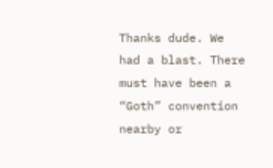Thanks dude. We had a blast. There must have been a “Goth” convention nearby or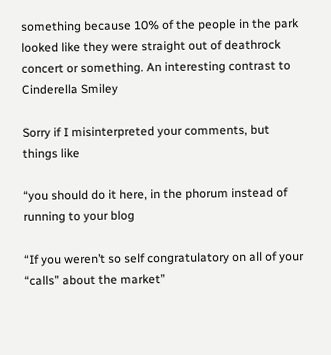something because 10% of the people in the park looked like they were straight out of deathrock concert or something. An interesting contrast to Cinderella Smiley

Sorry if I misinterpreted your comments, but things like

“you should do it here, in the phorum instead of running to your blog

“If you weren’t so self congratulatory on all of your “calls” about the market”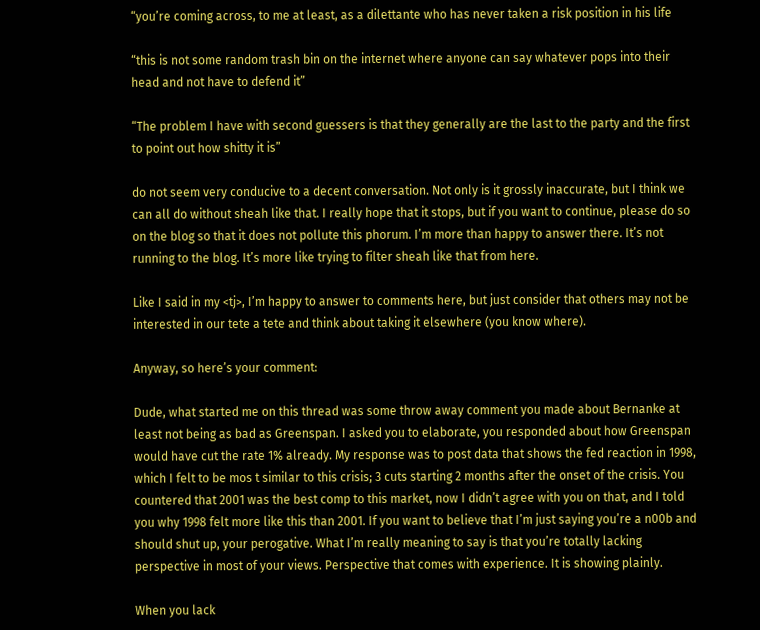“you’re coming across, to me at least, as a dilettante who has never taken a risk position in his life

“this is not some random trash bin on the internet where anyone can say whatever pops into their head and not have to defend it”

“The problem I have with second guessers is that they generally are the last to the party and the first to point out how shitty it is”

do not seem very conducive to a decent conversation. Not only is it grossly inaccurate, but I think we can all do without sheah like that. I really hope that it stops, but if you want to continue, please do so on the blog so that it does not pollute this phorum. I’m more than happy to answer there. It’s not running to the blog. It’s more like trying to filter sheah like that from here.

Like I said in my <tj>, I’m happy to answer to comments here, but just consider that others may not be interested in our tete a tete and think about taking it elsewhere (you know where).

Anyway, so here’s your comment:

Dude, what started me on this thread was some throw away comment you made about Bernanke at least not being as bad as Greenspan. I asked you to elaborate, you responded about how Greenspan would have cut the rate 1% already. My response was to post data that shows the fed reaction in 1998, which I felt to be mos t similar to this crisis; 3 cuts starting 2 months after the onset of the crisis. You countered that 2001 was the best comp to this market, now I didn’t agree with you on that, and I told you why 1998 felt more like this than 2001. If you want to believe that I’m just saying you’re a n00b and should shut up, your perogative. What I’m really meaning to say is that you’re totally lacking perspective in most of your views. Perspective that comes with experience. It is showing plainly.

When you lack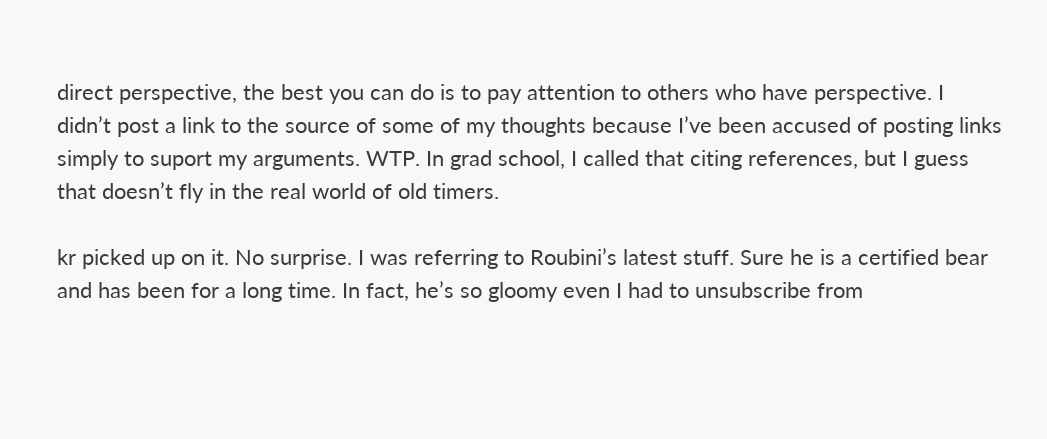direct perspective, the best you can do is to pay attention to others who have perspective. I didn’t post a link to the source of some of my thoughts because I’ve been accused of posting links simply to suport my arguments. WTP. In grad school, I called that citing references, but I guess that doesn’t fly in the real world of old timers.

kr picked up on it. No surprise. I was referring to Roubini’s latest stuff. Sure he is a certified bear and has been for a long time. In fact, he’s so gloomy even I had to unsubscribe from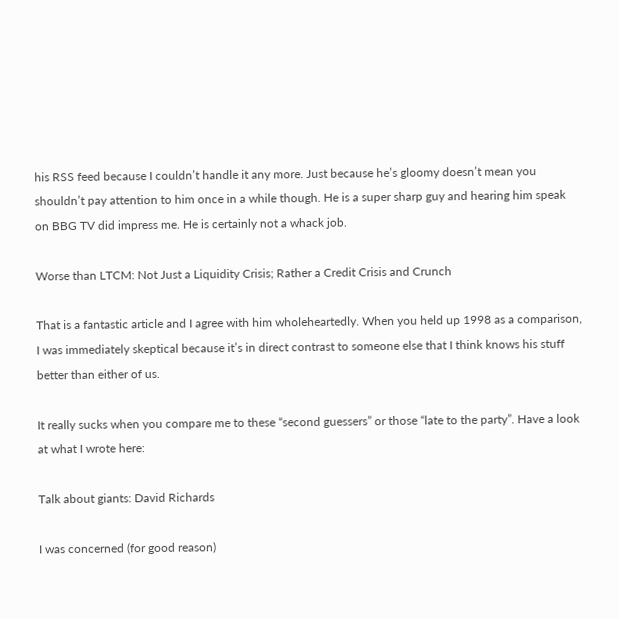his RSS feed because I couldn’t handle it any more. Just because he’s gloomy doesn’t mean you shouldn’t pay attention to him once in a while though. He is a super sharp guy and hearing him speak on BBG TV did impress me. He is certainly not a whack job.

Worse than LTCM: Not Just a Liquidity Crisis; Rather a Credit Crisis and Crunch

That is a fantastic article and I agree with him wholeheartedly. When you held up 1998 as a comparison, I was immediately skeptical because it’s in direct contrast to someone else that I think knows his stuff better than either of us.

It really sucks when you compare me to these “second guessers” or those “late to the party”. Have a look at what I wrote here:

Talk about giants: David Richards

I was concerned (for good reason)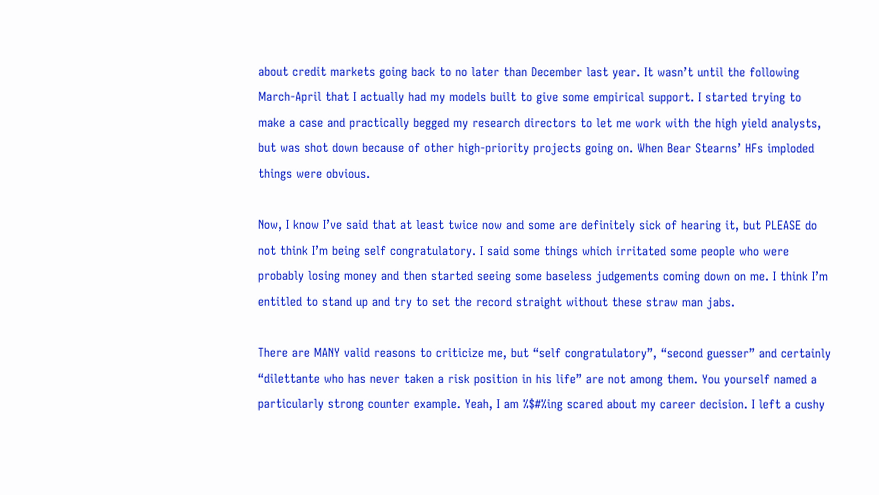about credit markets going back to no later than December last year. It wasn’t until the following March-April that I actually had my models built to give some empirical support. I started trying to make a case and practically begged my research directors to let me work with the high yield analysts, but was shot down because of other high-priority projects going on. When Bear Stearns’ HFs imploded things were obvious.

Now, I know I’ve said that at least twice now and some are definitely sick of hearing it, but PLEASE do not think I’m being self congratulatory. I said some things which irritated some people who were probably losing money and then started seeing some baseless judgements coming down on me. I think I’m entitled to stand up and try to set the record straight without these straw man jabs.

There are MANY valid reasons to criticize me, but “self congratulatory”, “second guesser” and certainly “dilettante who has never taken a risk position in his life” are not among them. You yourself named a particularly strong counter example. Yeah, I am %$#%ing scared about my career decision. I left a cushy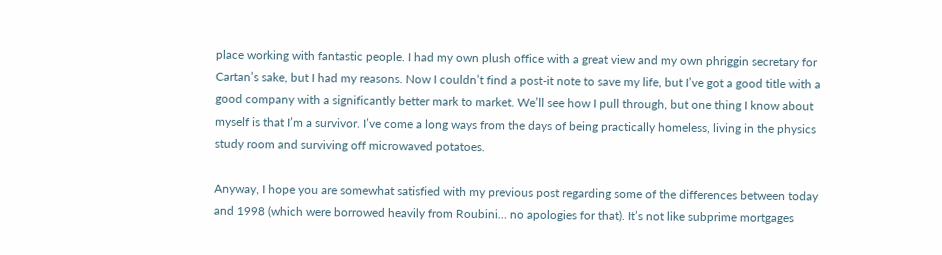place working with fantastic people. I had my own plush office with a great view and my own phriggin secretary for Cartan’s sake, but I had my reasons. Now I couldn’t find a post-it note to save my life, but I’ve got a good title with a good company with a significantly better mark to market. We’ll see how I pull through, but one thing I know about myself is that I’m a survivor. I’ve come a long ways from the days of being practically homeless, living in the physics study room and surviving off microwaved potatoes.

Anyway, I hope you are somewhat satisfied with my previous post regarding some of the differences between today and 1998 (which were borrowed heavily from Roubini… no apologies for that). It’s not like subprime mortgages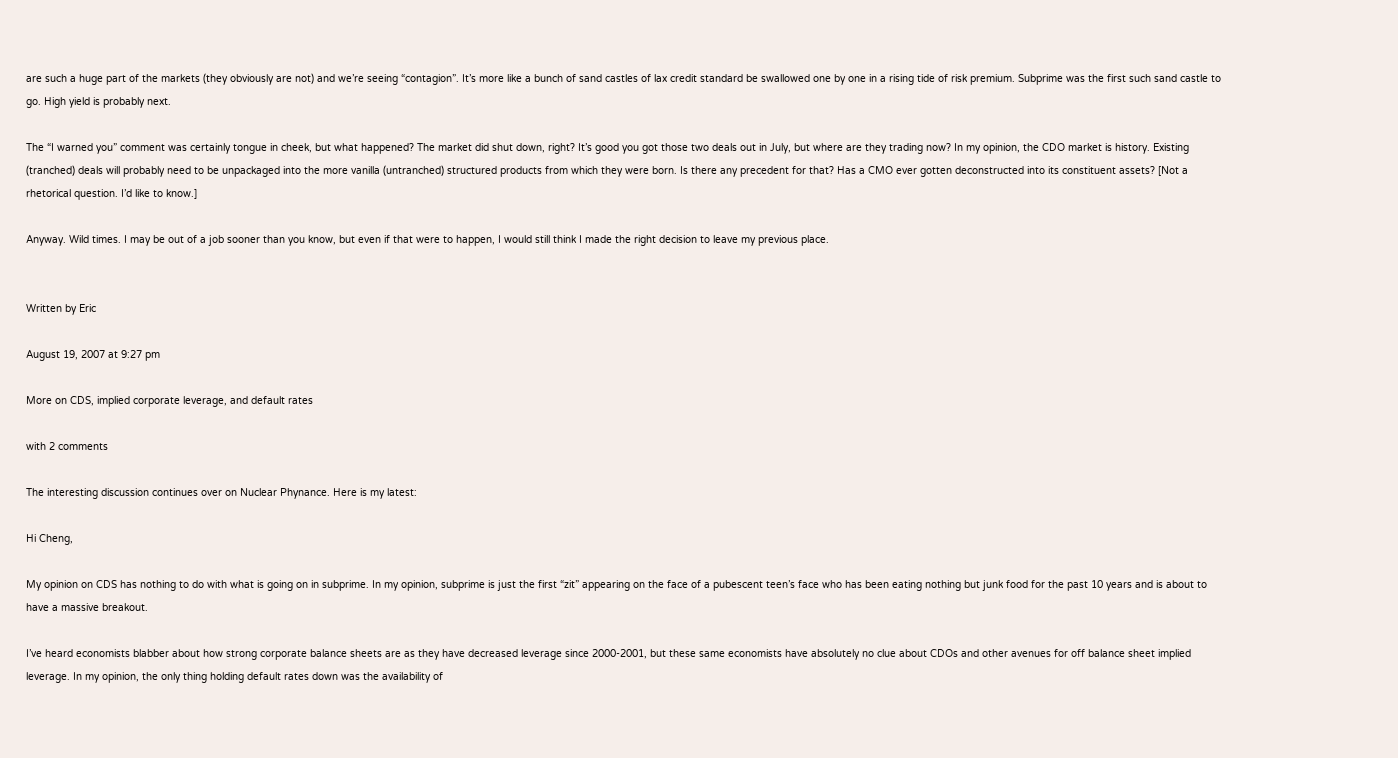are such a huge part of the markets (they obviously are not) and we’re seeing “contagion”. It’s more like a bunch of sand castles of lax credit standard be swallowed one by one in a rising tide of risk premium. Subprime was the first such sand castle to go. High yield is probably next.

The “I warned you” comment was certainly tongue in cheek, but what happened? The market did shut down, right? It’s good you got those two deals out in July, but where are they trading now? In my opinion, the CDO market is history. Existing (tranched) deals will probably need to be unpackaged into the more vanilla (untranched) structured products from which they were born. Is there any precedent for that? Has a CMO ever gotten deconstructed into its constituent assets? [Not a rhetorical question. I’d like to know.]

Anyway. Wild times. I may be out of a job sooner than you know, but even if that were to happen, I would still think I made the right decision to leave my previous place.


Written by Eric

August 19, 2007 at 9:27 pm

More on CDS, implied corporate leverage, and default rates

with 2 comments

The interesting discussion continues over on Nuclear Phynance. Here is my latest:

Hi Cheng,

My opinion on CDS has nothing to do with what is going on in subprime. In my opinion, subprime is just the first “zit” appearing on the face of a pubescent teen’s face who has been eating nothing but junk food for the past 10 years and is about to have a massive breakout.

I’ve heard economists blabber about how strong corporate balance sheets are as they have decreased leverage since 2000-2001, but these same economists have absolutely no clue about CDOs and other avenues for off balance sheet implied leverage. In my opinion, the only thing holding default rates down was the availability of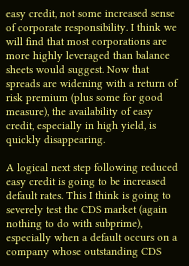easy credit, not some increased sense of corporate responsibility. I think we will find that most corporations are more highly leveraged than balance sheets would suggest. Now that spreads are widening with a return of risk premium (plus some for good measure), the availability of easy credit, especially in high yield, is quickly disappearing.

A logical next step following reduced easy credit is going to be increased default rates. This I think is going to severely test the CDS market (again nothing to do with subprime), especially when a default occurs on a company whose outstanding CDS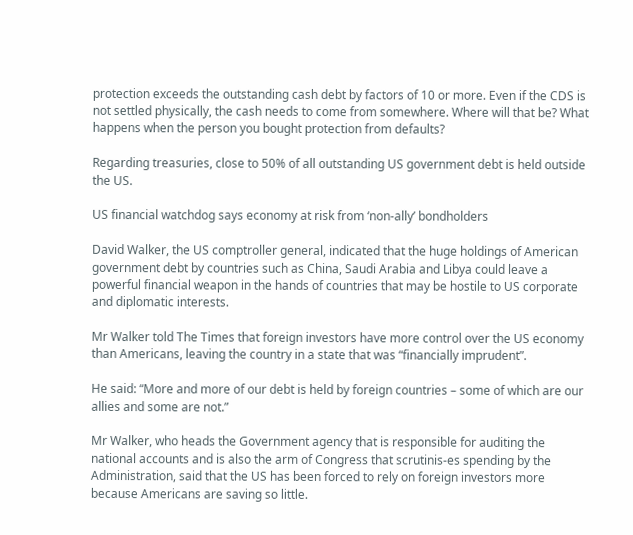protection exceeds the outstanding cash debt by factors of 10 or more. Even if the CDS is not settled physically, the cash needs to come from somewhere. Where will that be? What happens when the person you bought protection from defaults?

Regarding treasuries, close to 50% of all outstanding US government debt is held outside the US.

US financial watchdog says economy at risk from ‘non-ally’ bondholders

David Walker, the US comptroller general, indicated that the huge holdings of American government debt by countries such as China, Saudi Arabia and Libya could leave a powerful financial weapon in the hands of countries that may be hostile to US corporate and diplomatic interests.

Mr Walker told The Times that foreign investors have more control over the US economy than Americans, leaving the country in a state that was “financially imprudent”.

He said: “More and more of our debt is held by foreign countries – some of which are our allies and some are not.”

Mr Walker, who heads the Government agency that is responsible for auditing the national accounts and is also the arm of Congress that scrutinis-es spending by the Administration, said that the US has been forced to rely on foreign investors more because Americans are saving so little.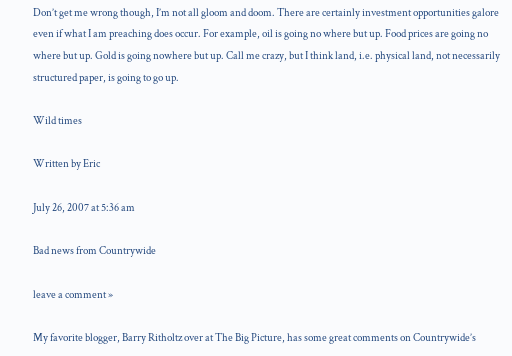Don’t get me wrong though, I’m not all gloom and doom. There are certainly investment opportunities galore even if what I am preaching does occur. For example, oil is going no where but up. Food prices are going no where but up. Gold is going nowhere but up. Call me crazy, but I think land, i.e. physical land, not necessarily structured paper, is going to go up.

Wild times

Written by Eric

July 26, 2007 at 5:36 am

Bad news from Countrywide

leave a comment »

My favorite blogger, Barry Ritholtz over at The Big Picture, has some great comments on Countrywide’s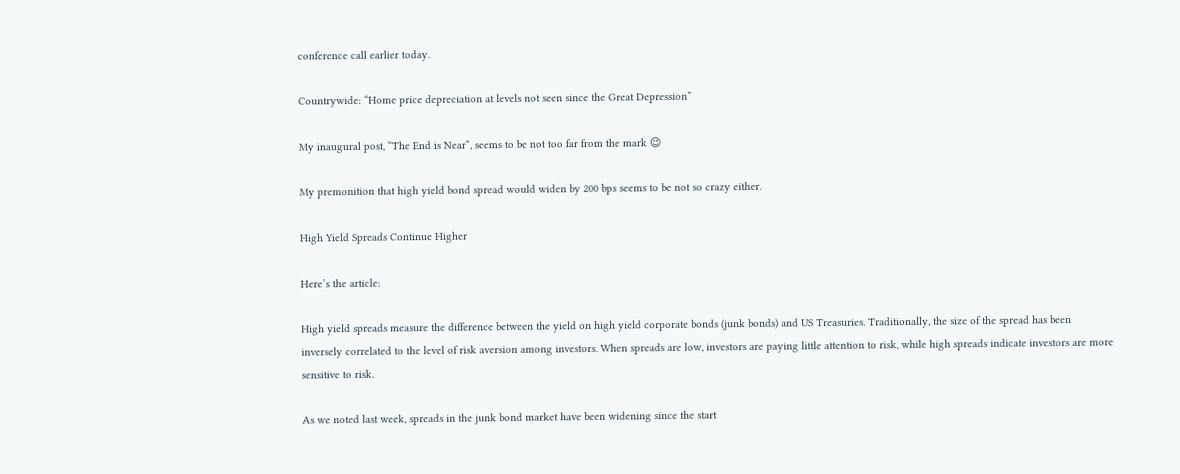conference call earlier today.

Countrywide: “Home price depreciation at levels not seen since the Great Depression”

My inaugural post, “The End is Near“, seems to be not too far from the mark 😉

My premonition that high yield bond spread would widen by 200 bps seems to be not so crazy either.

High Yield Spreads Continue Higher

Here’s the article:

High yield spreads measure the difference between the yield on high yield corporate bonds (junk bonds) and US Treasuries. Traditionally, the size of the spread has been inversely correlated to the level of risk aversion among investors. When spreads are low, investors are paying little attention to risk, while high spreads indicate investors are more sensitive to risk.

As we noted last week, spreads in the junk bond market have been widening since the start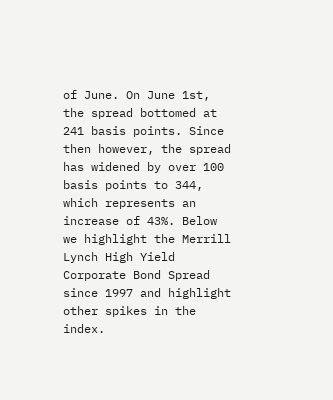of June. On June 1st, the spread bottomed at 241 basis points. Since then however, the spread has widened by over 100 basis points to 344, which represents an increase of 43%. Below we highlight the Merrill Lynch High Yield Corporate Bond Spread since 1997 and highlight other spikes in the index.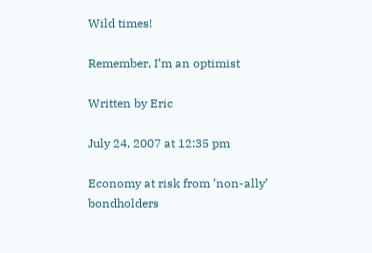Wild times!

Remember, I’m an optimist

Written by Eric

July 24, 2007 at 12:35 pm

Economy at risk from ‘non-ally’ bondholders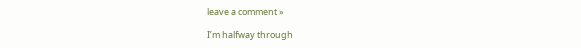leave a comment »

I’m halfway through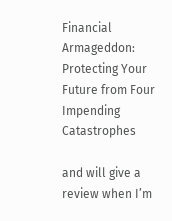Financial Armageddon: Protecting Your Future from Four Impending Catastrophes

and will give a review when I’m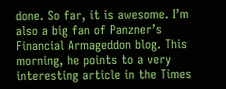done. So far, it is awesome. I’m also a big fan of Panzner’s Financial Armageddon blog. This morning, he points to a very interesting article in the Times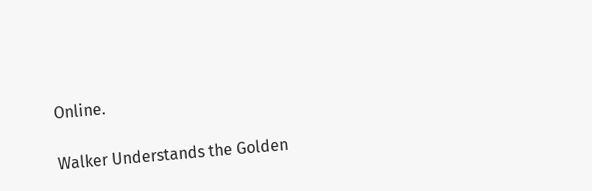Online.

Walker Understands the Golden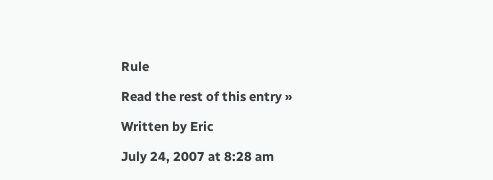Rule

Read the rest of this entry »

Written by Eric

July 24, 2007 at 8:28 am